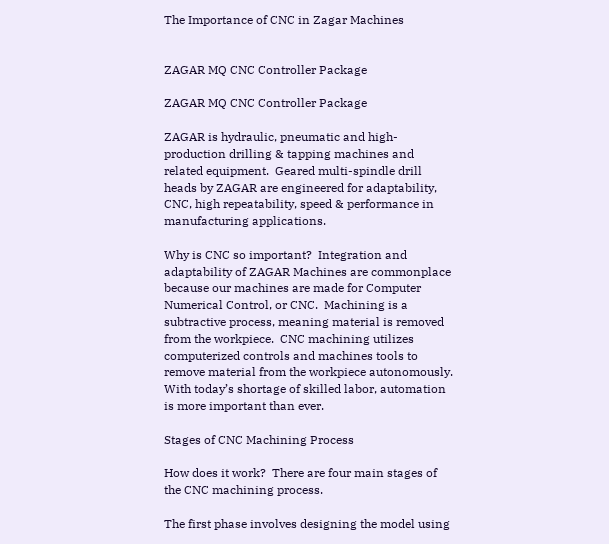The Importance of CNC in Zagar Machines


ZAGAR MQ CNC Controller Package

ZAGAR MQ CNC Controller Package

ZAGAR is hydraulic, pneumatic and high-production drilling & tapping machines and related equipment.  Geared multi-spindle drill heads by ZAGAR are engineered for adaptability, CNC, high repeatability, speed & performance in manufacturing applications.

Why is CNC so important?  Integration and adaptability of ZAGAR Machines are commonplace because our machines are made for Computer Numerical Control, or CNC.  Machining is a subtractive process, meaning material is removed from the workpiece.  CNC machining utilizes computerized controls and machines tools to remove material from the workpiece autonomously.  With today’s shortage of skilled labor, automation is more important than ever.

Stages of CNC Machining Process

How does it work?  There are four main stages of the CNC machining process.

The first phase involves designing the model using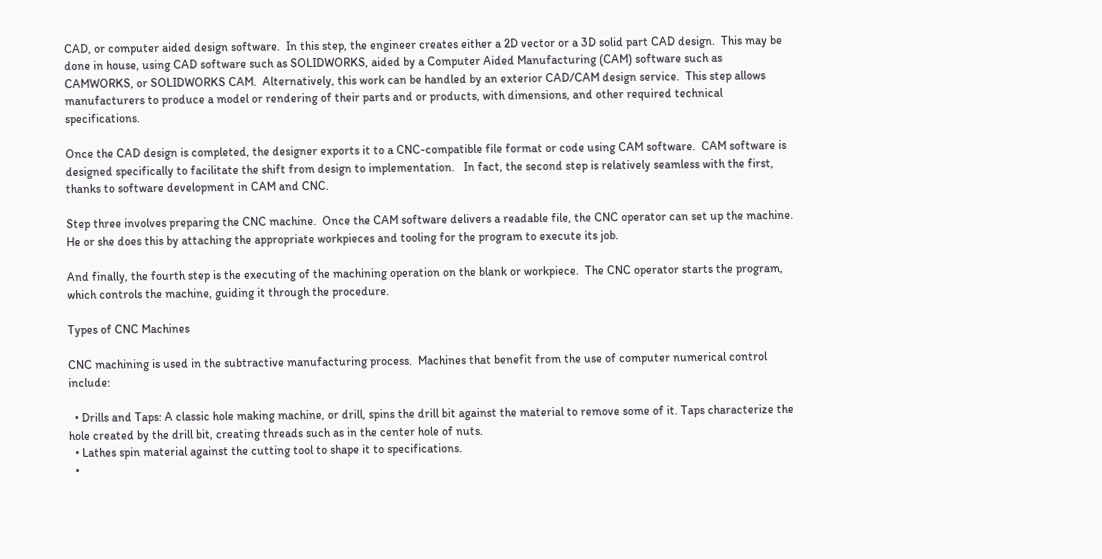CAD, or computer aided design software.  In this step, the engineer creates either a 2D vector or a 3D solid part CAD design.  This may be done in house, using CAD software such as SOLIDWORKS, aided by a Computer Aided Manufacturing (CAM) software such as CAMWORKS, or SOLIDWORKS CAM.  Alternatively, this work can be handled by an exterior CAD/CAM design service.  This step allows manufacturers to produce a model or rendering of their parts and or products, with dimensions, and other required technical specifications.

Once the CAD design is completed, the designer exports it to a CNC-compatible file format or code using CAM software.  CAM software is designed specifically to facilitate the shift from design to implementation.   In fact, the second step is relatively seamless with the first, thanks to software development in CAM and CNC.

Step three involves preparing the CNC machine.  Once the CAM software delivers a readable file, the CNC operator can set up the machine.  He or she does this by attaching the appropriate workpieces and tooling for the program to execute its job.

And finally, the fourth step is the executing of the machining operation on the blank or workpiece.  The CNC operator starts the program, which controls the machine, guiding it through the procedure.

Types of CNC Machines

CNC machining is used in the subtractive manufacturing process.  Machines that benefit from the use of computer numerical control include:

  • Drills and Taps: A classic hole making machine, or drill, spins the drill bit against the material to remove some of it. Taps characterize the hole created by the drill bit, creating threads such as in the center hole of nuts.
  • Lathes spin material against the cutting tool to shape it to specifications.
  •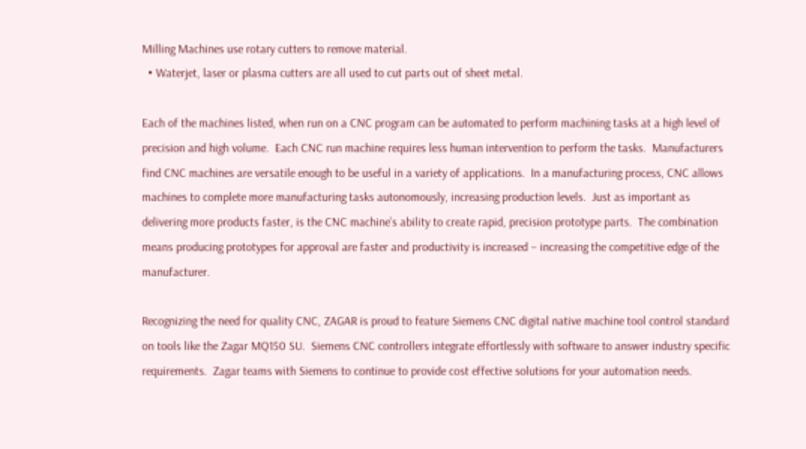Milling Machines use rotary cutters to remove material.
  • Waterjet, laser or plasma cutters are all used to cut parts out of sheet metal.

Each of the machines listed, when run on a CNC program can be automated to perform machining tasks at a high level of precision and high volume.  Each CNC run machine requires less human intervention to perform the tasks.  Manufacturers find CNC machines are versatile enough to be useful in a variety of applications.  In a manufacturing process, CNC allows machines to complete more manufacturing tasks autonomously, increasing production levels.  Just as important as delivering more products faster, is the CNC machine’s ability to create rapid, precision prototype parts.  The combination means producing prototypes for approval are faster and productivity is increased – increasing the competitive edge of the manufacturer.

Recognizing the need for quality CNC, ZAGAR is proud to feature Siemens CNC digital native machine tool control standard on tools like the Zagar MQ150 SU.  Siemens CNC controllers integrate effortlessly with software to answer industry specific requirements.  Zagar teams with Siemens to continue to provide cost effective solutions for your automation needs.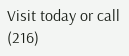Visit today or call (216)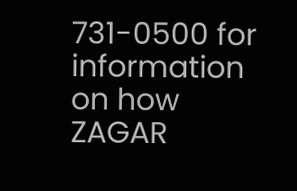731-0500 for information on how ZAGAR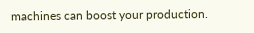machines can boost your production.